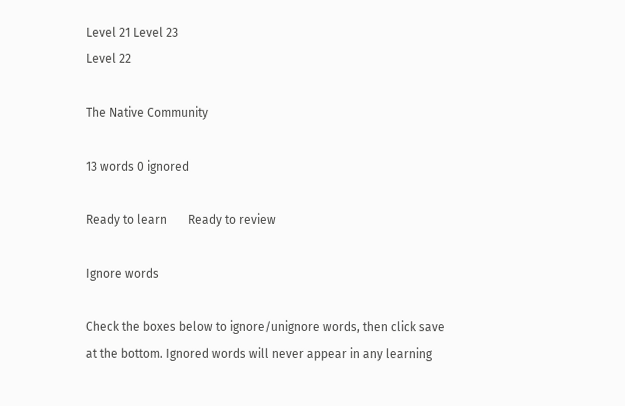Level 21 Level 23
Level 22

The Native Community

13 words 0 ignored

Ready to learn       Ready to review

Ignore words

Check the boxes below to ignore/unignore words, then click save at the bottom. Ignored words will never appear in any learning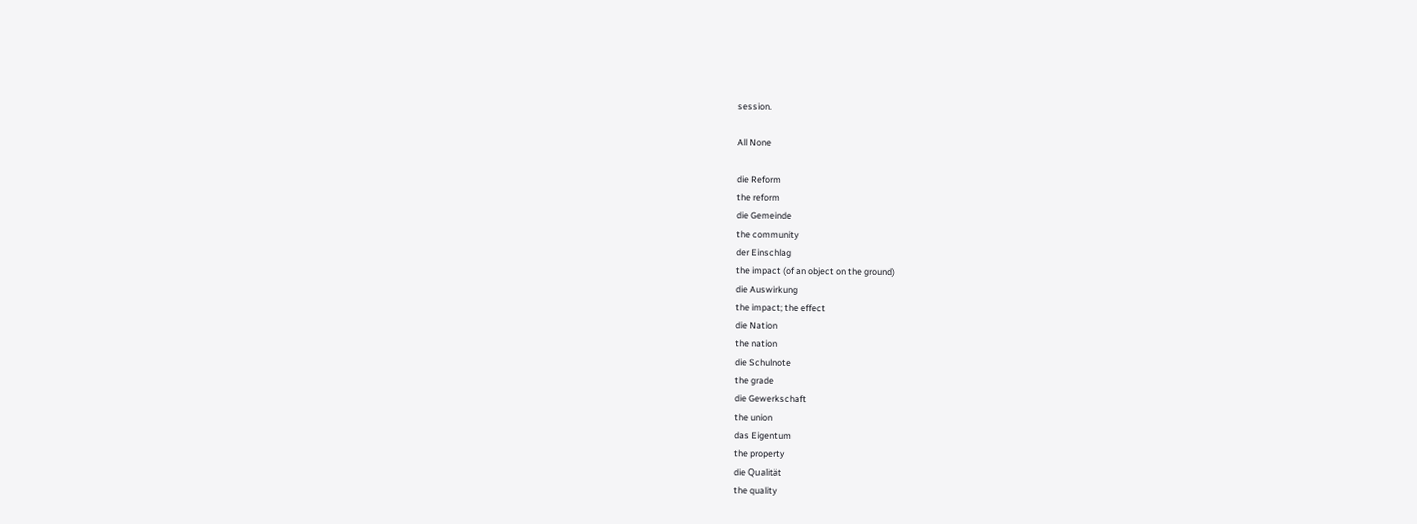session.

All None

die Reform
the reform
die Gemeinde
the community
der Einschlag
the impact (of an object on the ground)
die Auswirkung
the impact; the effect
die Nation
the nation
die Schulnote
the grade
die Gewerkschaft
the union
das Eigentum
the property
die Qualität
the quality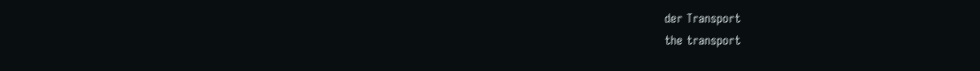der Transport
the transport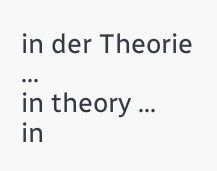in der Theorie ...
in theory ...
in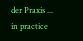der Praxis ...
in practice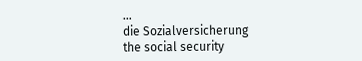...
die Sozialversicherung
the social security